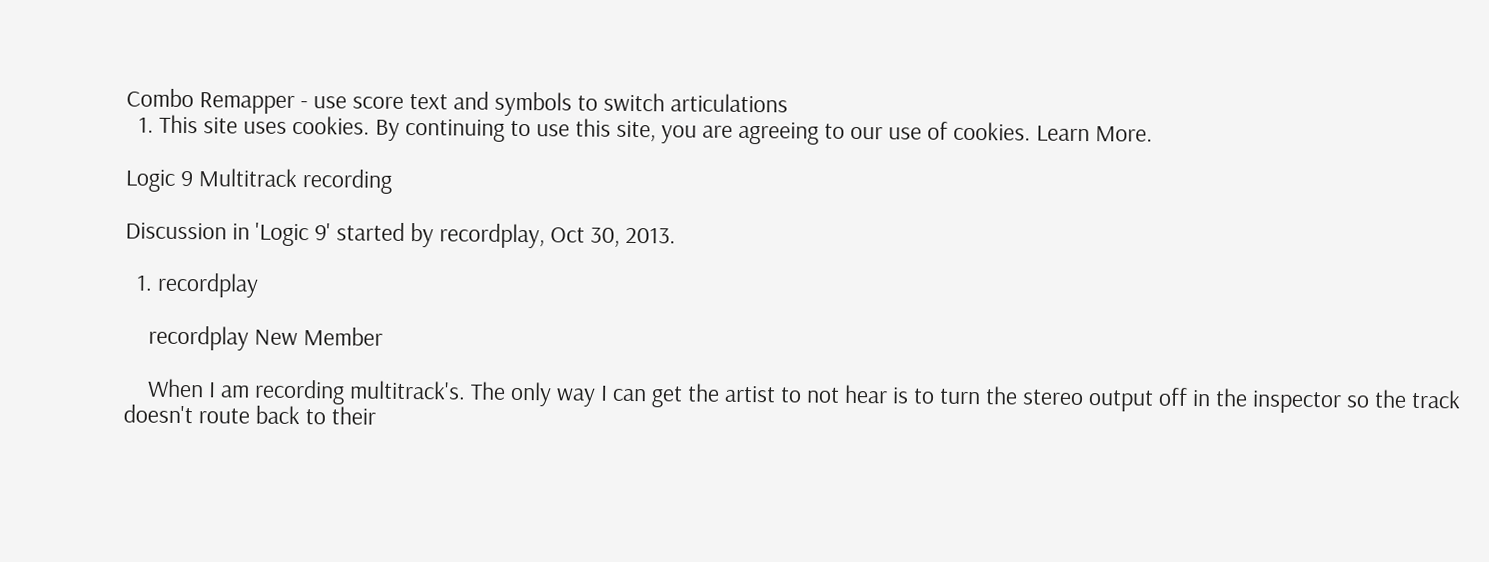Combo Remapper - use score text and symbols to switch articulations
  1. This site uses cookies. By continuing to use this site, you are agreeing to our use of cookies. Learn More.

Logic 9 Multitrack recording

Discussion in 'Logic 9' started by recordplay, Oct 30, 2013.

  1. recordplay

    recordplay New Member

    When I am recording multitrack's. The only way I can get the artist to not hear is to turn the stereo output off in the inspector so the track doesn't route back to their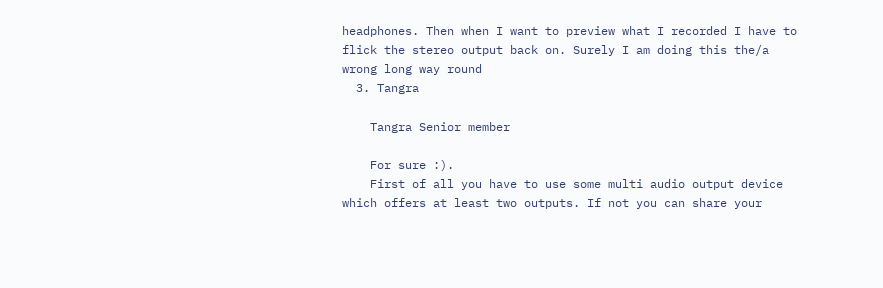headphones. Then when I want to preview what I recorded I have to flick the stereo output back on. Surely I am doing this the/a wrong long way round
  3. Tangra

    Tangra Senior member

    For sure :).
    First of all you have to use some multi audio output device which offers at least two outputs. If not you can share your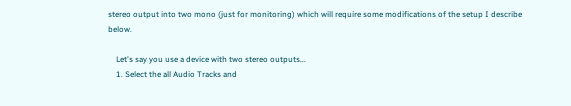stereo output into two mono (just for monitoring) which will require some modifications of the setup I describe below.

    Let's say you use a device with two stereo outputs...
    1. Select the all Audio Tracks and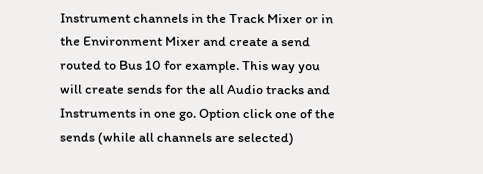Instrument channels in the Track Mixer or in the Environment Mixer and create a send routed to Bus 10 for example. This way you will create sends for the all Audio tracks and Instruments in one go. Option click one of the sends (while all channels are selected)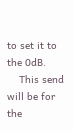to set it to the 0dB.
    This send will be for the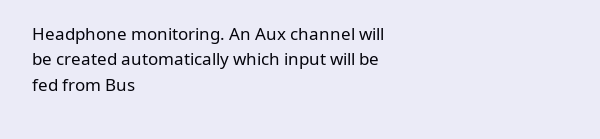Headphone monitoring. An Aux channel will be created automatically which input will be fed from Bus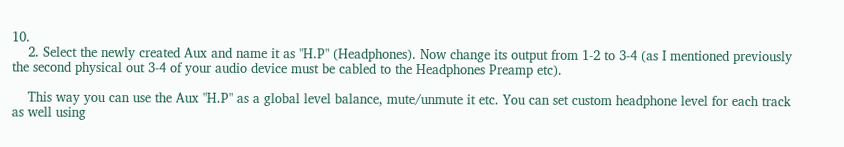10.
    2. Select the newly created Aux and name it as "H.P" (Headphones). Now change its output from 1-2 to 3-4 (as I mentioned previously the second physical out 3-4 of your audio device must be cabled to the Headphones Preamp etc).

    This way you can use the Aux "H.P" as a global level balance, mute/unmute it etc. You can set custom headphone level for each track as well using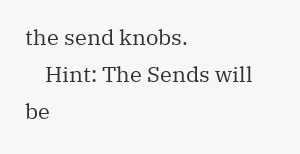the send knobs.
    Hint: The Sends will be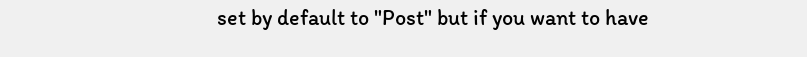set by default to "Post" but if you want to have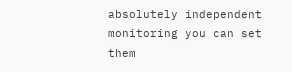absolutely independent monitoring you can set them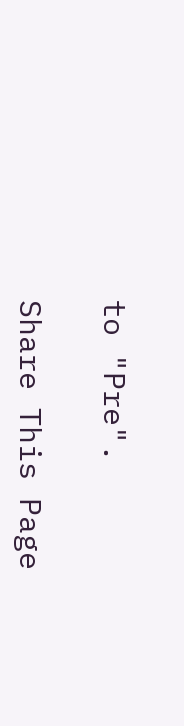to "Pre".

Share This Page